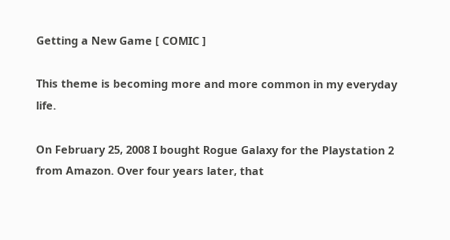Getting a New Game [ COMIC ]

This theme is becoming more and more common in my everyday life.

On February 25, 2008 I bought Rogue Galaxy for the Playstation 2 from Amazon. Over four years later, that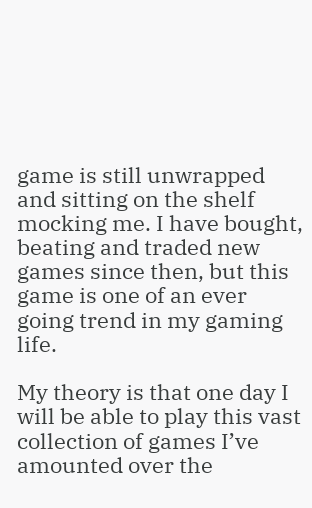game is still unwrapped and sitting on the shelf mocking me. I have bought, beating and traded new games since then, but this game is one of an ever going trend in my gaming life.

My theory is that one day I will be able to play this vast collection of games I’ve amounted over the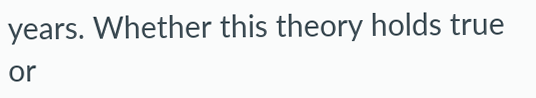years. Whether this theory holds true or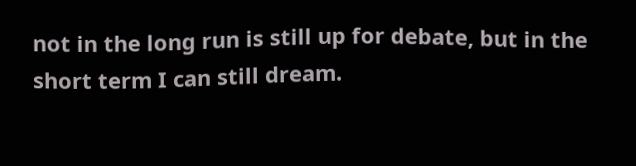not in the long run is still up for debate, but in the short term I can still dream.